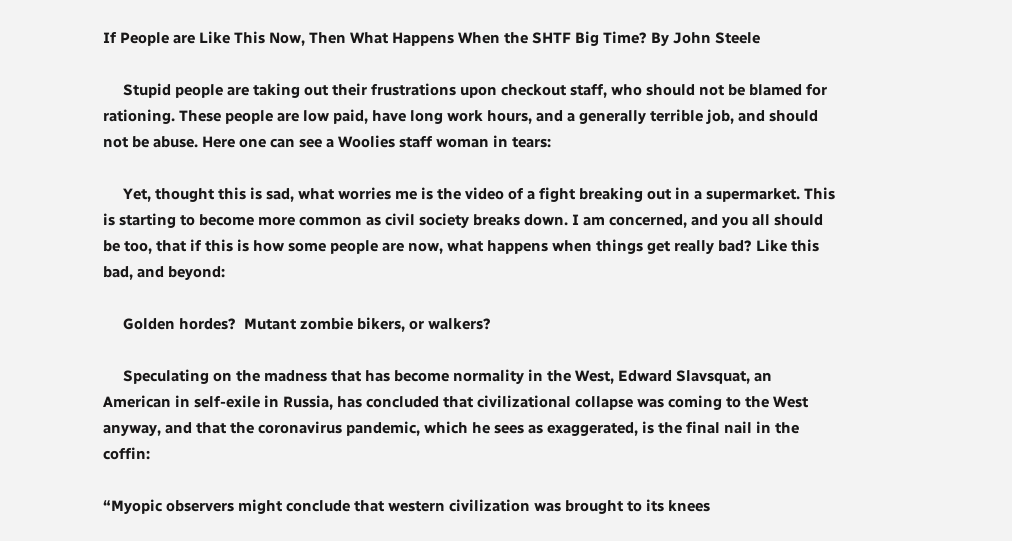If People are Like This Now, Then What Happens When the SHTF Big Time? By John Steele

     Stupid people are taking out their frustrations upon checkout staff, who should not be blamed for rationing. These people are low paid, have long work hours, and a generally terrible job, and should not be abuse. Here one can see a Woolies staff woman in tears:

     Yet, thought this is sad, what worries me is the video of a fight breaking out in a supermarket. This is starting to become more common as civil society breaks down. I am concerned, and you all should be too, that if this is how some people are now, what happens when things get really bad? Like this bad, and beyond:

     Golden hordes?  Mutant zombie bikers, or walkers?

     Speculating on the madness that has become normality in the West, Edward Slavsquat, an American in self-exile in Russia, has concluded that civilizational collapse was coming to the West anyway, and that the coronavirus pandemic, which he sees as exaggerated, is the final nail in the coffin:

“Myopic observers might conclude that western civilization was brought to its knees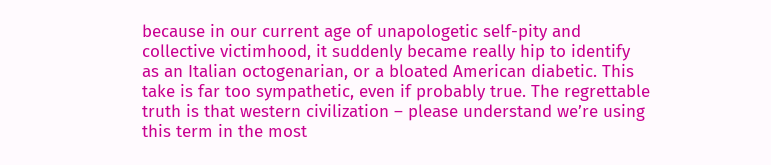because in our current age of unapologetic self-pity and collective victimhood, it suddenly became really hip to identify as an Italian octogenarian, or a bloated American diabetic. This take is far too sympathetic, even if probably true. The regrettable truth is that western civilization – please understand we’re using this term in the most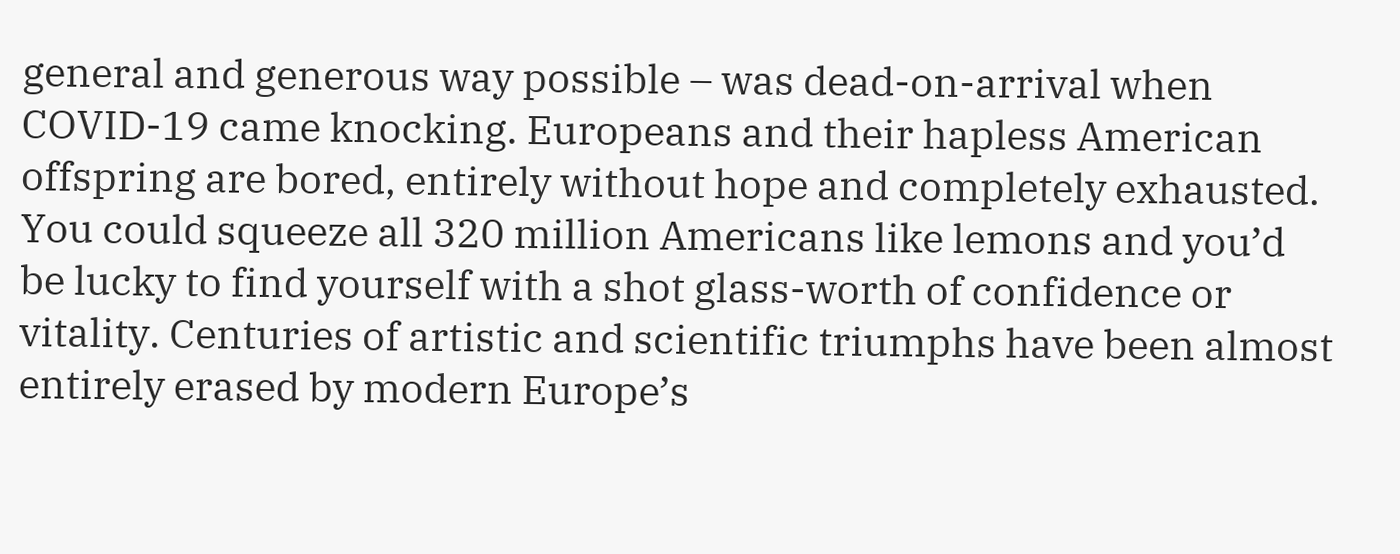general and generous way possible – was dead-on-arrival when COVID-19 came knocking. Europeans and their hapless American offspring are bored, entirely without hope and completely exhausted. You could squeeze all 320 million Americans like lemons and you’d be lucky to find yourself with a shot glass-worth of confidence or vitality. Centuries of artistic and scientific triumphs have been almost entirely erased by modern Europe’s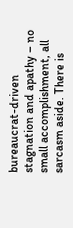bureaucrat-driven stagnation and apathy – no small accomplishment, all sarcasm aside. There is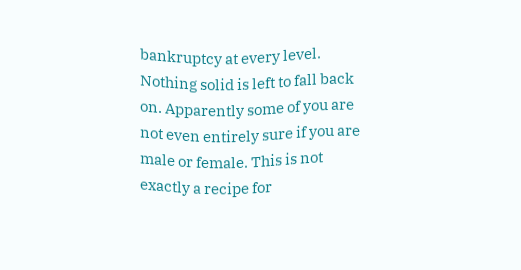bankruptcy at every level. Nothing solid is left to fall back on. Apparently some of you are not even entirely sure if you are male or female. This is not exactly a recipe for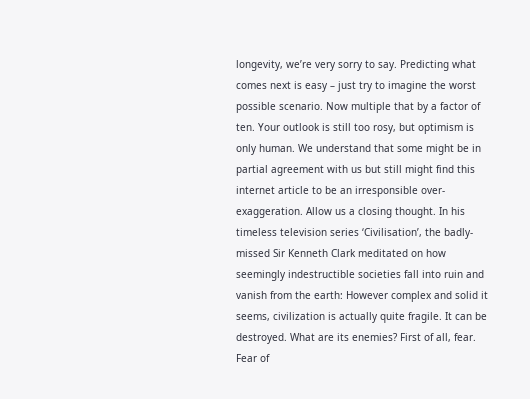longevity, we’re very sorry to say. Predicting what comes next is easy – just try to imagine the worst possible scenario. Now multiple that by a factor of ten. Your outlook is still too rosy, but optimism is only human. We understand that some might be in partial agreement with us but still might find this internet article to be an irresponsible over-exaggeration. Allow us a closing thought. In his timeless television series ‘Civilisation’, the badly-missed Sir Kenneth Clark meditated on how seemingly indestructible societies fall into ruin and vanish from the earth: However complex and solid it seems, civilization is actually quite fragile. It can be destroyed. What are its enemies? First of all, fear. Fear of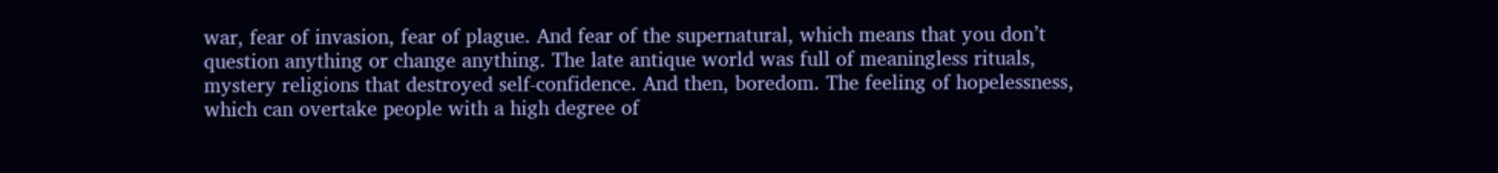war, fear of invasion, fear of plague. And fear of the supernatural, which means that you don’t question anything or change anything. The late antique world was full of meaningless rituals, mystery religions that destroyed self-confidence. And then, boredom. The feeling of hopelessness, which can overtake people with a high degree of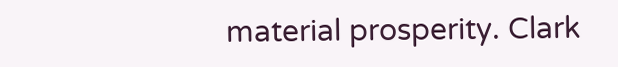material prosperity. Clark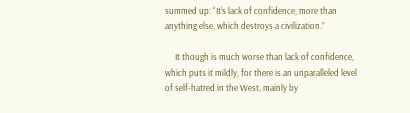summed up: “It’s lack of confidence, more than anything else, which destroys a civilization.”

     It though is much worse than lack of confidence, which puts it mildly, for there is an unparalleled level of self-hatred in the West, mainly by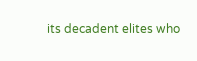its decadent elites who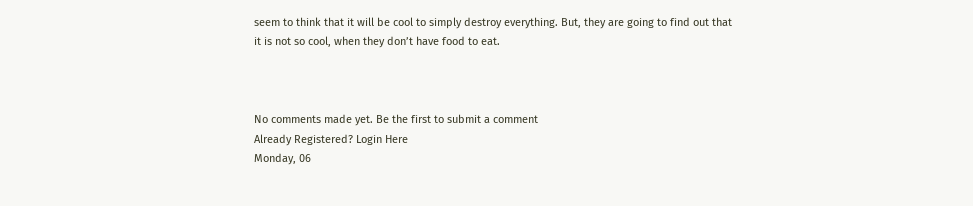seem to think that it will be cool to simply destroy everything. But, they are going to find out that it is not so cool, when they don’t have food to eat.



No comments made yet. Be the first to submit a comment
Already Registered? Login Here
Monday, 06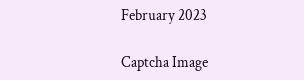February 2023

Captcha Image